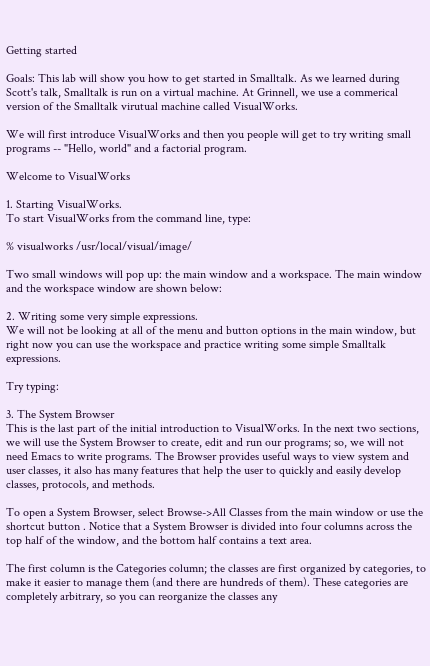Getting started

Goals: This lab will show you how to get started in Smalltalk. As we learned during Scott's talk, Smalltalk is run on a virtual machine. At Grinnell, we use a commerical version of the Smalltalk virutual machine called VisualWorks.

We will first introduce VisualWorks and then you people will get to try writing small programs -- "Hello, world" and a factorial program.

Welcome to VisualWorks

1. Starting VisualWorks.
To start VisualWorks from the command line, type:

% visualworks /usr/local/visual/image/

Two small windows will pop up: the main window and a workspace. The main window and the workspace window are shown below:

2. Writing some very simple expressions.
We will not be looking at all of the menu and button options in the main window, but right now you can use the workspace and practice writing some simple Smalltalk expressions.

Try typing:

3. The System Browser
This is the last part of the initial introduction to VisualWorks. In the next two sections, we will use the System Browser to create, edit and run our programs; so, we will not need Emacs to write programs. The Browser provides useful ways to view system and user classes, it also has many features that help the user to quickly and easily develop classes, protocols, and methods.

To open a System Browser, select Browse->All Classes from the main window or use the shortcut button . Notice that a System Browser is divided into four columns across the top half of the window, and the bottom half contains a text area.

The first column is the Categories column; the classes are first organized by categories, to make it easier to manage them (and there are hundreds of them). These categories are completely arbitrary, so you can reorganize the classes any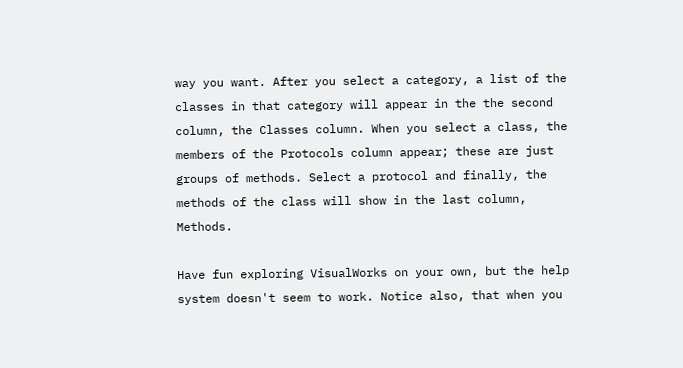way you want. After you select a category, a list of the classes in that category will appear in the the second column, the Classes column. When you select a class, the members of the Protocols column appear; these are just groups of methods. Select a protocol and finally, the methods of the class will show in the last column, Methods.

Have fun exploring VisualWorks on your own, but the help system doesn't seem to work. Notice also, that when you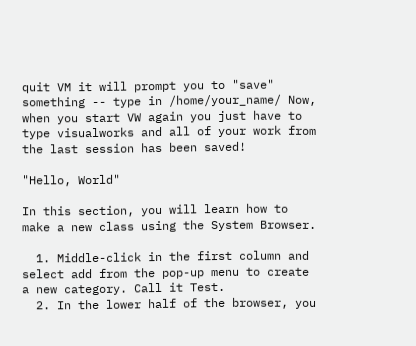quit VM it will prompt you to "save" something -- type in /home/your_name/ Now, when you start VW again you just have to type visualworks and all of your work from the last session has been saved!

"Hello, World"

In this section, you will learn how to make a new class using the System Browser.

  1. Middle-click in the first column and select add from the pop-up menu to create a new category. Call it Test.
  2. In the lower half of the browser, you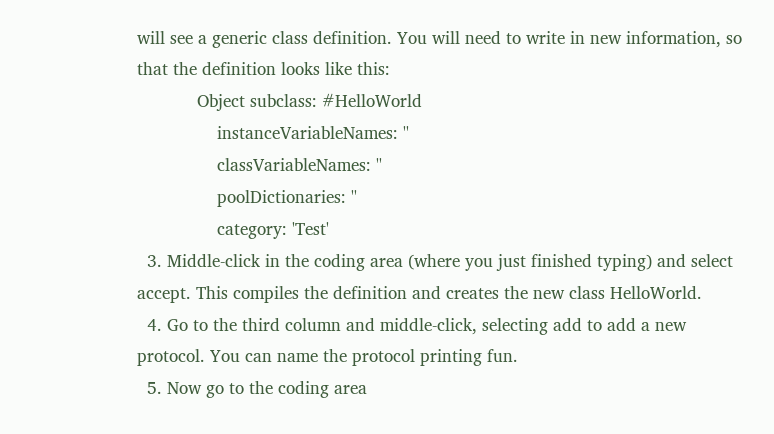will see a generic class definition. You will need to write in new information, so that the definition looks like this:
            Object subclass: #HelloWorld
                instanceVariableNames: ''
                classVariableNames: ''
                poolDictionaries: ''
                category: 'Test'
  3. Middle-click in the coding area (where you just finished typing) and select accept. This compiles the definition and creates the new class HelloWorld.
  4. Go to the third column and middle-click, selecting add to add a new protocol. You can name the protocol printing fun.
  5. Now go to the coding area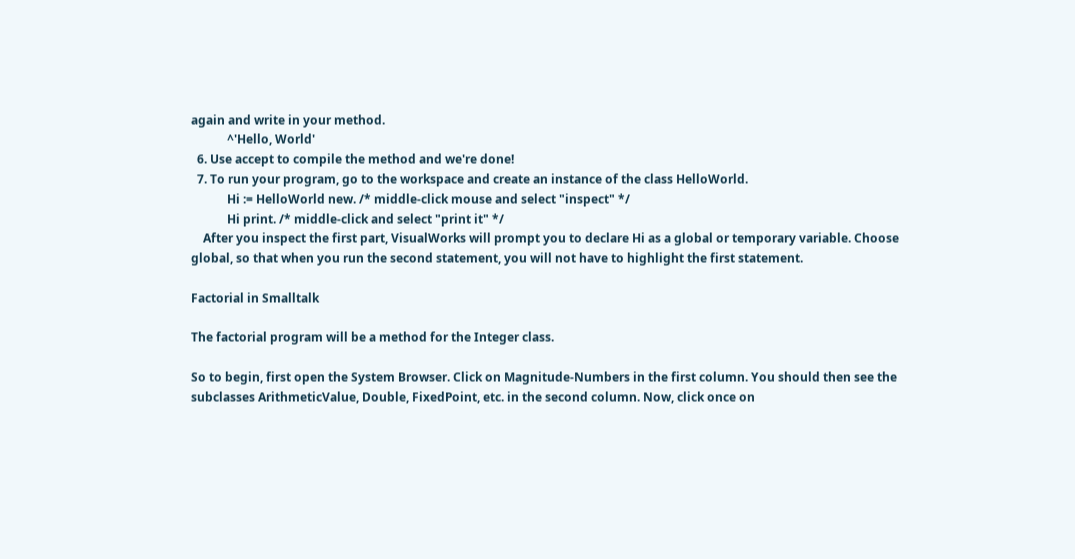again and write in your method.
            ^'Hello, World'
  6. Use accept to compile the method and we're done!
  7. To run your program, go to the workspace and create an instance of the class HelloWorld.
            Hi := HelloWorld new. /* middle-click mouse and select "inspect" */
            Hi print. /* middle-click and select "print it" */
    After you inspect the first part, VisualWorks will prompt you to declare Hi as a global or temporary variable. Choose global, so that when you run the second statement, you will not have to highlight the first statement.

Factorial in Smalltalk

The factorial program will be a method for the Integer class.

So to begin, first open the System Browser. Click on Magnitude-Numbers in the first column. You should then see the subclasses ArithmeticValue, Double, FixedPoint, etc. in the second column. Now, click once on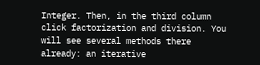Integer. Then, in the third column click factorization and division. You will see several methods there already: an iterative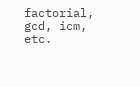factorial, gcd, icm, etc.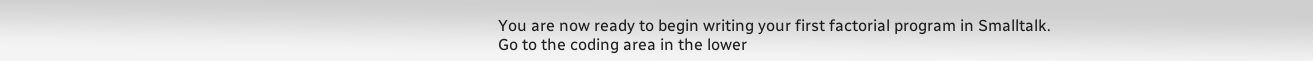You are now ready to begin writing your first factorial program in Smalltalk. Go to the coding area in the lower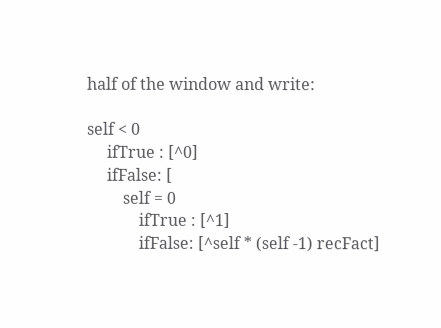half of the window and write:

self < 0
     ifTrue : [^0]
     ifFalse: [
         self = 0
             ifTrue : [^1]
             ifFalse: [^self * (self -1) recFact]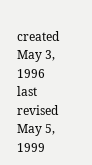created May 3, 1996
last revised May 5, 1999